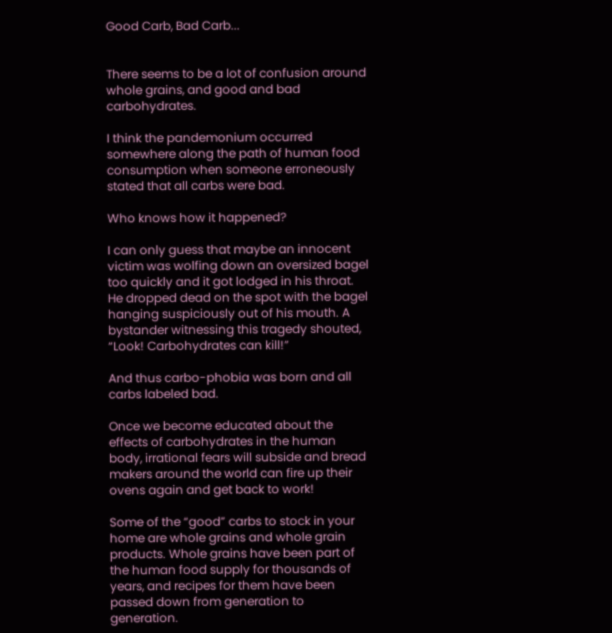Good Carb, Bad Carb...


There seems to be a lot of confusion around whole grains, and good and bad carbohydrates.

I think the pandemonium occurred somewhere along the path of human food consumption when someone erroneously stated that all carbs were bad.

Who knows how it happened?

I can only guess that maybe an innocent victim was wolfing down an oversized bagel too quickly and it got lodged in his throat. He dropped dead on the spot with the bagel hanging suspiciously out of his mouth. A bystander witnessing this tragedy shouted, “Look! Carbohydrates can kill!”

And thus carbo-phobia was born and all carbs labeled bad.

Once we become educated about the effects of carbohydrates in the human body, irrational fears will subside and bread makers around the world can fire up their ovens again and get back to work!

Some of the “good” carbs to stock in your home are whole grains and whole grain products. Whole grains have been part of the human food supply for thousands of years, and recipes for them have been passed down from generation to generation.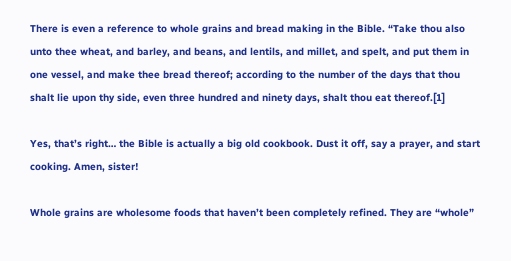There is even a reference to whole grains and bread making in the Bible. “Take thou also unto thee wheat, and barley, and beans, and lentils, and millet, and spelt, and put them in one vessel, and make thee bread thereof; according to the number of the days that thou shalt lie upon thy side, even three hundred and ninety days, shalt thou eat thereof.[1]

Yes, that’s right… the Bible is actually a big old cookbook. Dust it off, say a prayer, and start cooking. Amen, sister!

Whole grains are wholesome foods that haven’t been completely refined. They are “whole”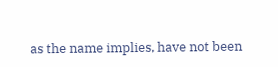as the name implies, have not been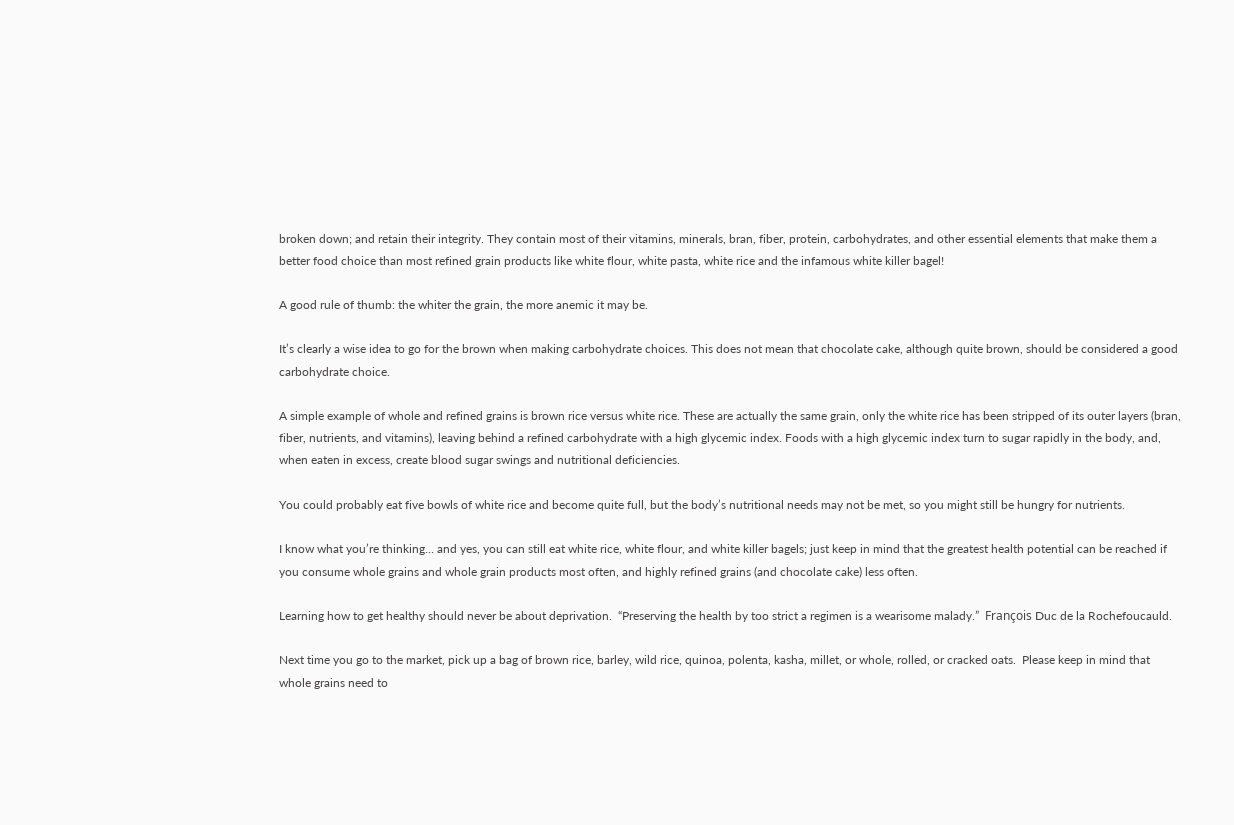broken down; and retain their integrity. They contain most of their vitamins, minerals, bran, fiber, protein, carbohydrates, and other essential elements that make them a better food choice than most refined grain products like white flour, white pasta, white rice and the infamous white killer bagel!

A good rule of thumb: the whiter the grain, the more anemic it may be.

It’s clearly a wise idea to go for the brown when making carbohydrate choices. This does not mean that chocolate cake, although quite brown, should be considered a good carbohydrate choice.

A simple example of whole and refined grains is brown rice versus white rice. These are actually the same grain, only the white rice has been stripped of its outer layers (bran, fiber, nutrients, and vitamins), leaving behind a refined carbohydrate with a high glycemic index. Foods with a high glycemic index turn to sugar rapidly in the body, and, when eaten in excess, create blood sugar swings and nutritional deficiencies.

You could probably eat five bowls of white rice and become quite full, but the body’s nutritional needs may not be met, so you might still be hungry for nutrients.

I know what you’re thinking… and yes, you can still eat white rice, white flour, and white killer bagels; just keep in mind that the greatest health potential can be reached if you consume whole grains and whole grain products most often, and highly refined grains (and chocolate cake) less often.

Learning how to get healthy should never be about deprivation.  “Preserving the health by too strict a regimen is a wearisome malady.”  François Duc de la Rochefoucauld.

Next time you go to the market, pick up a bag of brown rice, barley, wild rice, quinoa, polenta, kasha, millet, or whole, rolled, or cracked oats.  Please keep in mind that whole grains need to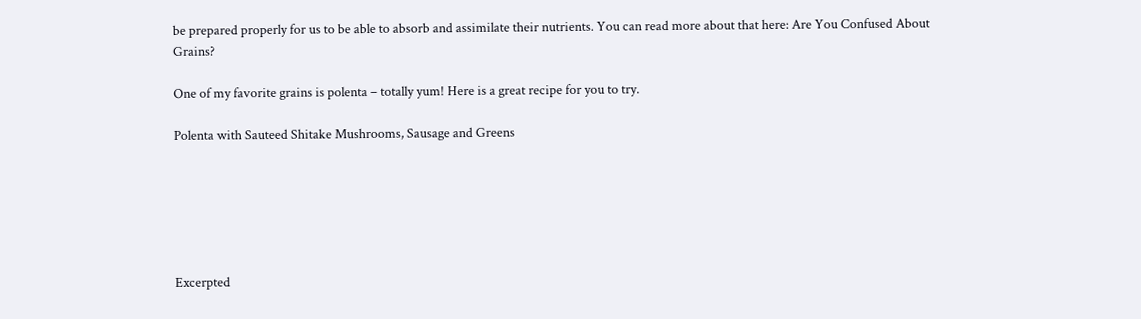be prepared properly for us to be able to absorb and assimilate their nutrients. You can read more about that here: Are You Confused About Grains?

One of my favorite grains is polenta – totally yum! Here is a great recipe for you to try.

Polenta with Sauteed Shitake Mushrooms, Sausage and Greens






Excerpted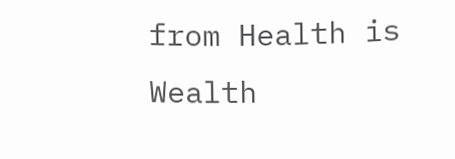from Health is Wealth